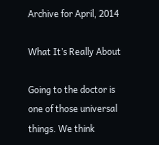Archive for April, 2014

What It’s Really About

Going to the doctor is one of those universal things. We think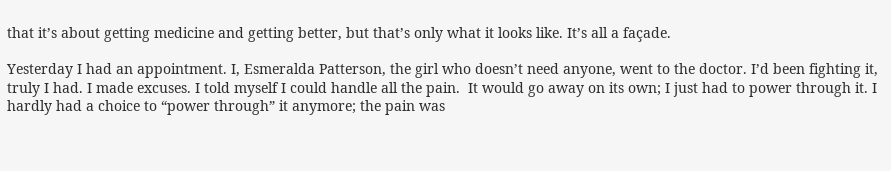that it’s about getting medicine and getting better, but that’s only what it looks like. It’s all a façade.

Yesterday I had an appointment. I, Esmeralda Patterson, the girl who doesn’t need anyone, went to the doctor. I’d been fighting it, truly I had. I made excuses. I told myself I could handle all the pain.  It would go away on its own; I just had to power through it. I hardly had a choice to “power through” it anymore; the pain was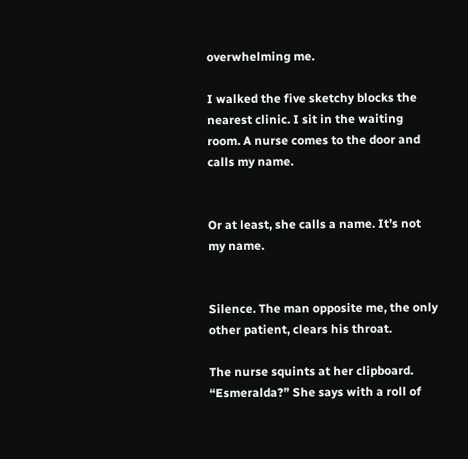overwhelming me.

I walked the five sketchy blocks the nearest clinic. I sit in the waiting room. A nurse comes to the door and calls my name.


Or at least, she calls a name. It’s not my name.


Silence. The man opposite me, the only other patient, clears his throat.

The nurse squints at her clipboard. “Esmeralda?” She says with a roll of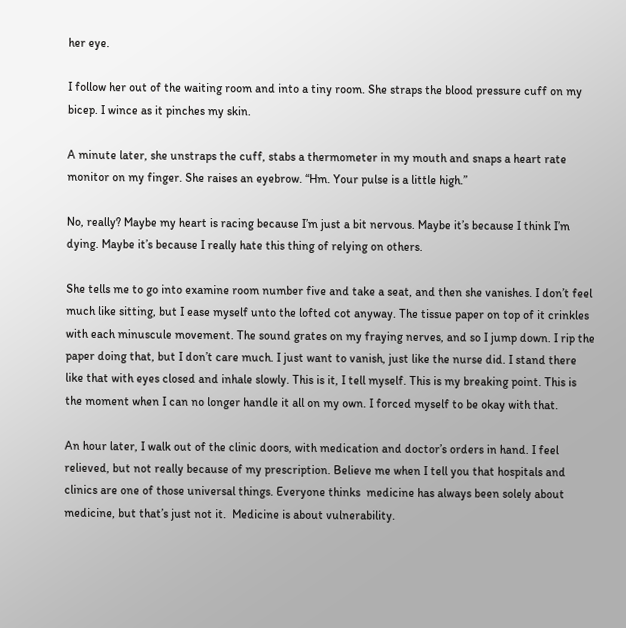her eye.

I follow her out of the waiting room and into a tiny room. She straps the blood pressure cuff on my bicep. I wince as it pinches my skin.

A minute later, she unstraps the cuff, stabs a thermometer in my mouth and snaps a heart rate monitor on my finger. She raises an eyebrow. “Hm. Your pulse is a little high.”

No, really? Maybe my heart is racing because I’m just a bit nervous. Maybe it’s because I think I’m dying. Maybe it’s because I really hate this thing of relying on others.

She tells me to go into examine room number five and take a seat, and then she vanishes. I don’t feel much like sitting, but I ease myself unto the lofted cot anyway. The tissue paper on top of it crinkles with each minuscule movement. The sound grates on my fraying nerves, and so I jump down. I rip the paper doing that, but I don’t care much. I just want to vanish, just like the nurse did. I stand there like that with eyes closed and inhale slowly. This is it, I tell myself. This is my breaking point. This is the moment when I can no longer handle it all on my own. I forced myself to be okay with that.

An hour later, I walk out of the clinic doors, with medication and doctor’s orders in hand. I feel relieved, but not really because of my prescription. Believe me when I tell you that hospitals and clinics are one of those universal things. Everyone thinks  medicine has always been solely about medicine, but that’s just not it.  Medicine is about vulnerability.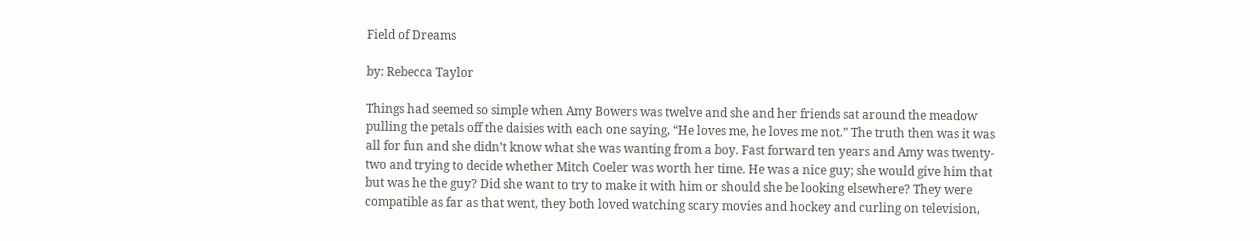Field of Dreams

by: Rebecca Taylor

Things had seemed so simple when Amy Bowers was twelve and she and her friends sat around the meadow pulling the petals off the daisies with each one saying, “He loves me, he loves me not.” The truth then was it was all for fun and she didn’t know what she was wanting from a boy. Fast forward ten years and Amy was twenty-two and trying to decide whether Mitch Coeler was worth her time. He was a nice guy; she would give him that but was he the guy? Did she want to try to make it with him or should she be looking elsewhere? They were compatible as far as that went, they both loved watching scary movies and hockey and curling on television,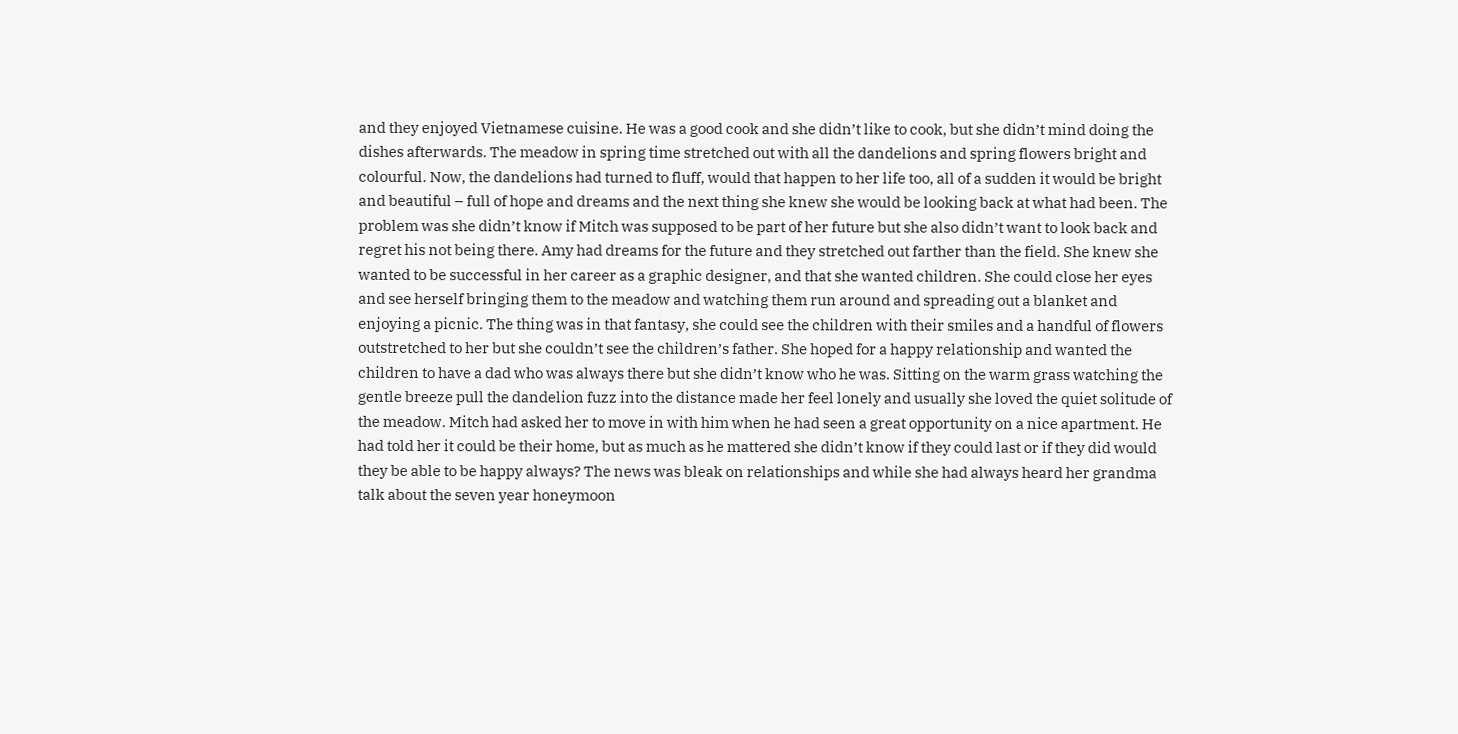and they enjoyed Vietnamese cuisine. He was a good cook and she didn’t like to cook, but she didn’t mind doing the dishes afterwards. The meadow in spring time stretched out with all the dandelions and spring flowers bright and colourful. Now, the dandelions had turned to fluff, would that happen to her life too, all of a sudden it would be bright and beautiful – full of hope and dreams and the next thing she knew she would be looking back at what had been. The problem was she didn’t know if Mitch was supposed to be part of her future but she also didn’t want to look back and regret his not being there. Amy had dreams for the future and they stretched out farther than the field. She knew she wanted to be successful in her career as a graphic designer, and that she wanted children. She could close her eyes and see herself bringing them to the meadow and watching them run around and spreading out a blanket and enjoying a picnic. The thing was in that fantasy, she could see the children with their smiles and a handful of flowers outstretched to her but she couldn’t see the children’s father. She hoped for a happy relationship and wanted the children to have a dad who was always there but she didn’t know who he was. Sitting on the warm grass watching the gentle breeze pull the dandelion fuzz into the distance made her feel lonely and usually she loved the quiet solitude of the meadow. Mitch had asked her to move in with him when he had seen a great opportunity on a nice apartment. He had told her it could be their home, but as much as he mattered she didn’t know if they could last or if they did would they be able to be happy always? The news was bleak on relationships and while she had always heard her grandma talk about the seven year honeymoon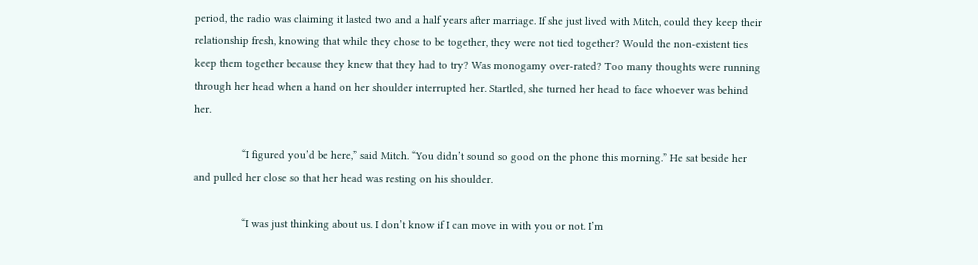period, the radio was claiming it lasted two and a half years after marriage. If she just lived with Mitch, could they keep their relationship fresh, knowing that while they chose to be together, they were not tied together? Would the non-existent ties keep them together because they knew that they had to try? Was monogamy over-rated? Too many thoughts were running through her head when a hand on her shoulder interrupted her. Startled, she turned her head to face whoever was behind her.

                “I figured you’d be here,” said Mitch. “You didn’t sound so good on the phone this morning.” He sat beside her and pulled her close so that her head was resting on his shoulder.

                “I was just thinking about us. I don’t know if I can move in with you or not. I’m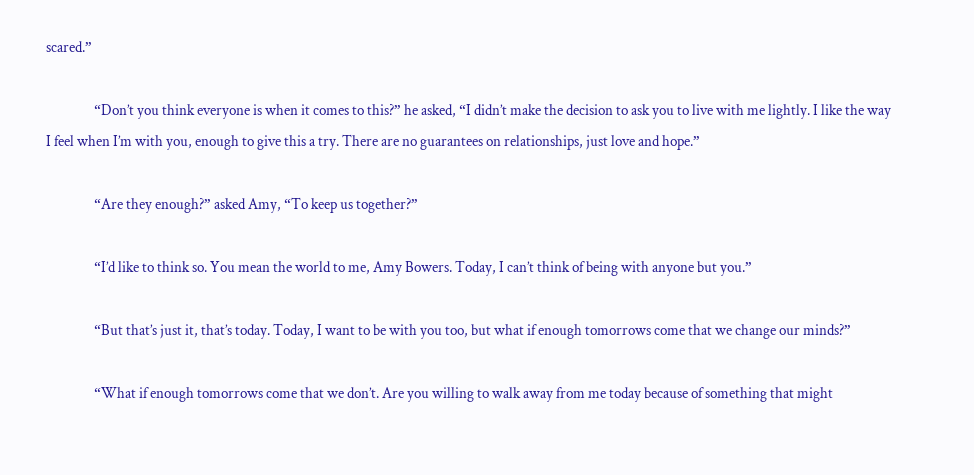scared.”

                “Don’t you think everyone is when it comes to this?” he asked, “I didn’t make the decision to ask you to live with me lightly. I like the way I feel when I’m with you, enough to give this a try. There are no guarantees on relationships, just love and hope.”

                “Are they enough?” asked Amy, “To keep us together?”

                “I’d like to think so. You mean the world to me, Amy Bowers. Today, I can’t think of being with anyone but you.”

                “But that’s just it, that’s today. Today, I want to be with you too, but what if enough tomorrows come that we change our minds?”

                “What if enough tomorrows come that we don’t. Are you willing to walk away from me today because of something that might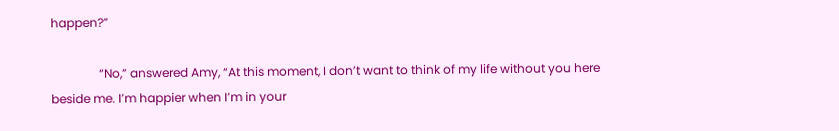happen?”

                “No,” answered Amy, “At this moment, I don’t want to think of my life without you here beside me. I’m happier when I’m in your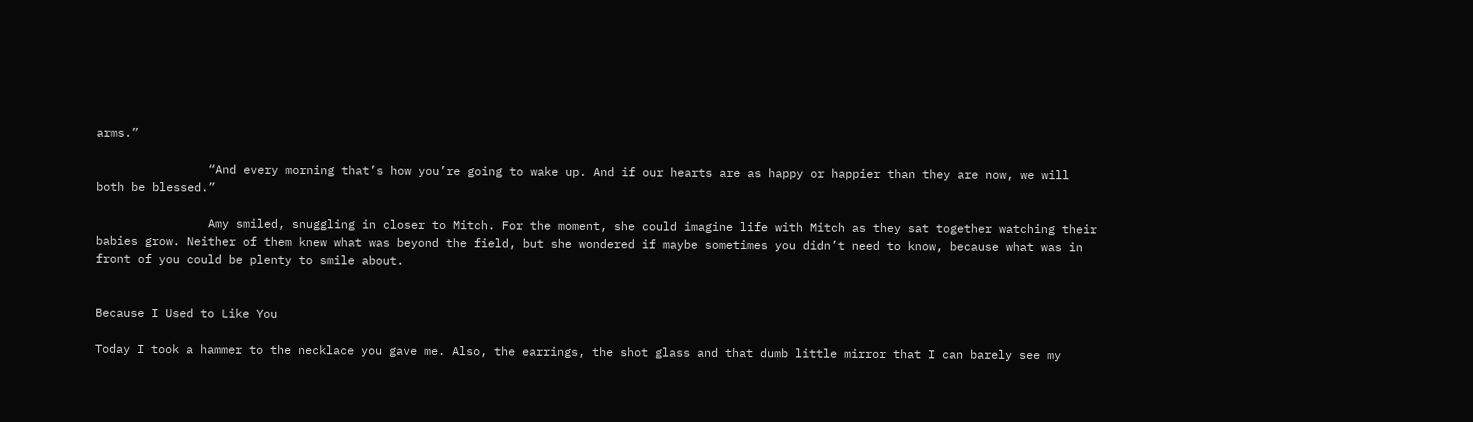arms.”

                “And every morning that’s how you’re going to wake up. And if our hearts are as happy or happier than they are now, we will both be blessed.”

                Amy smiled, snuggling in closer to Mitch. For the moment, she could imagine life with Mitch as they sat together watching their babies grow. Neither of them knew what was beyond the field, but she wondered if maybe sometimes you didn’t need to know, because what was in front of you could be plenty to smile about.


Because I Used to Like You

Today I took a hammer to the necklace you gave me. Also, the earrings, the shot glass and that dumb little mirror that I can barely see my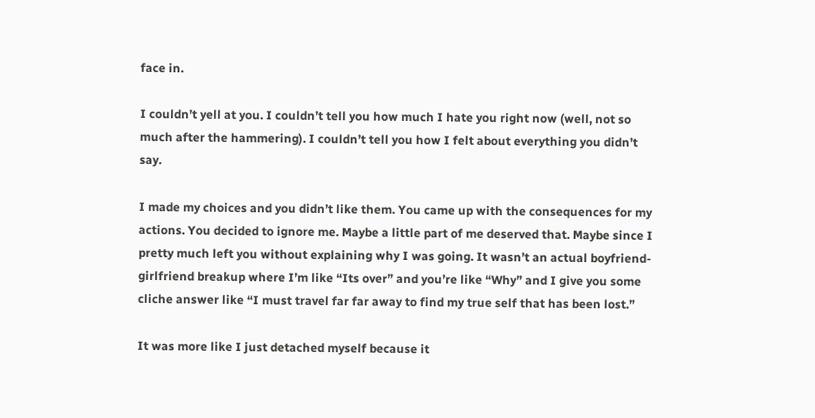face in.

I couldn’t yell at you. I couldn’t tell you how much I hate you right now (well, not so much after the hammering). I couldn’t tell you how I felt about everything you didn’t say.

I made my choices and you didn’t like them. You came up with the consequences for my actions. You decided to ignore me. Maybe a little part of me deserved that. Maybe since I pretty much left you without explaining why I was going. It wasn’t an actual boyfriend-girlfriend breakup where I’m like “Its over” and you’re like “Why” and I give you some cliche answer like “I must travel far far away to find my true self that has been lost.”

It was more like I just detached myself because it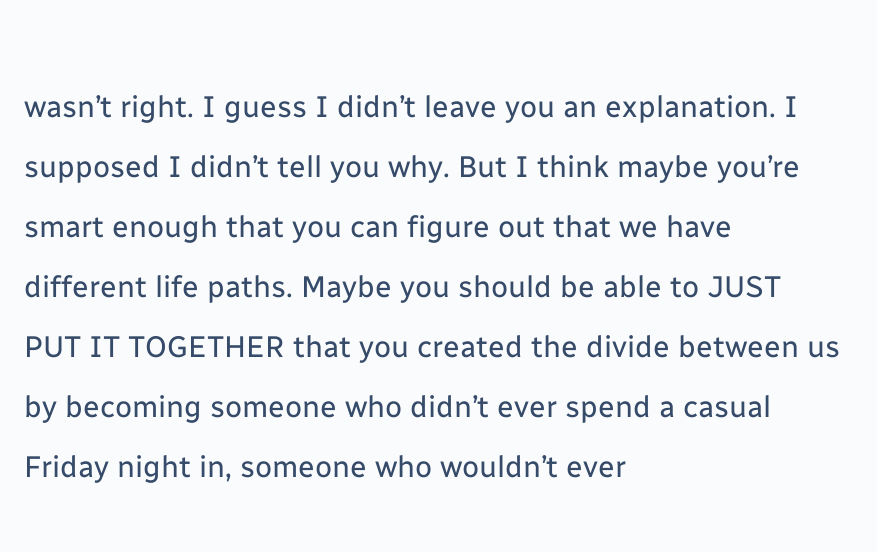wasn’t right. I guess I didn’t leave you an explanation. I supposed I didn’t tell you why. But I think maybe you’re smart enough that you can figure out that we have different life paths. Maybe you should be able to JUST PUT IT TOGETHER that you created the divide between us by becoming someone who didn’t ever spend a casual Friday night in, someone who wouldn’t ever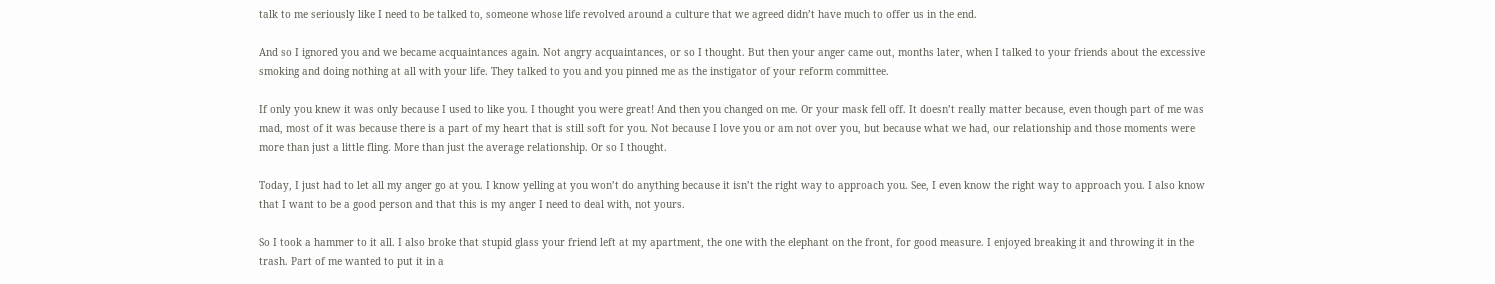talk to me seriously like I need to be talked to, someone whose life revolved around a culture that we agreed didn’t have much to offer us in the end.

And so I ignored you and we became acquaintances again. Not angry acquaintances, or so I thought. But then your anger came out, months later, when I talked to your friends about the excessive smoking and doing nothing at all with your life. They talked to you and you pinned me as the instigator of your reform committee.

If only you knew it was only because I used to like you. I thought you were great! And then you changed on me. Or your mask fell off. It doesn’t really matter because, even though part of me was mad, most of it was because there is a part of my heart that is still soft for you. Not because I love you or am not over you, but because what we had, our relationship and those moments were more than just a little fling. More than just the average relationship. Or so I thought.

Today, I just had to let all my anger go at you. I know yelling at you won’t do anything because it isn’t the right way to approach you. See, I even know the right way to approach you. I also know that I want to be a good person and that this is my anger I need to deal with, not yours.

So I took a hammer to it all. I also broke that stupid glass your friend left at my apartment, the one with the elephant on the front, for good measure. I enjoyed breaking it and throwing it in the trash. Part of me wanted to put it in a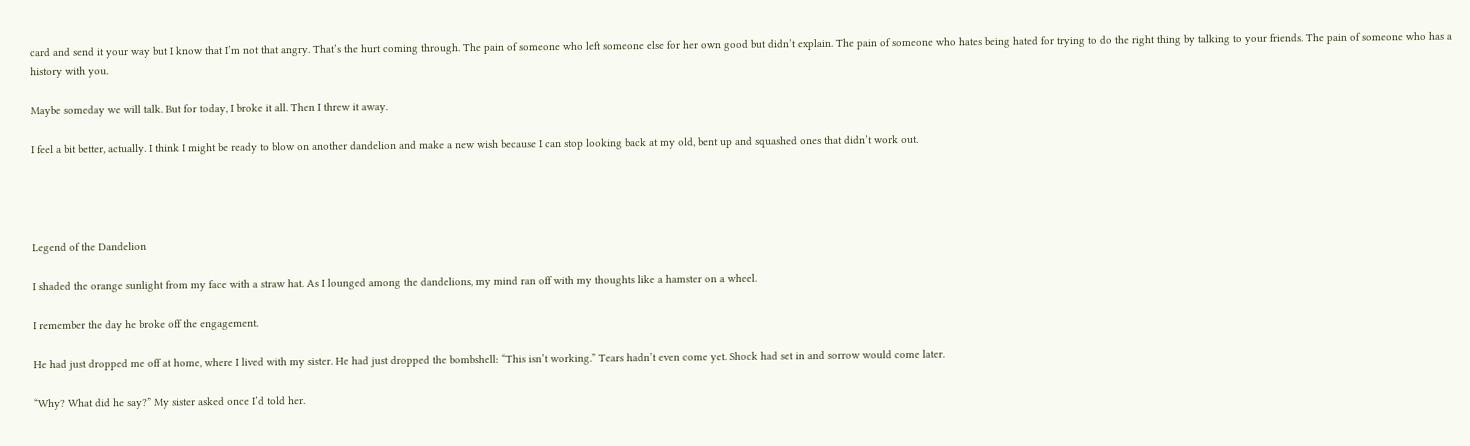card and send it your way but I know that I’m not that angry. That’s the hurt coming through. The pain of someone who left someone else for her own good but didn’t explain. The pain of someone who hates being hated for trying to do the right thing by talking to your friends. The pain of someone who has a history with you.

Maybe someday we will talk. But for today, I broke it all. Then I threw it away.

I feel a bit better, actually. I think I might be ready to blow on another dandelion and make a new wish because I can stop looking back at my old, bent up and squashed ones that didn’t work out.




Legend of the Dandelion

I shaded the orange sunlight from my face with a straw hat. As I lounged among the dandelions, my mind ran off with my thoughts like a hamster on a wheel.

I remember the day he broke off the engagement.

He had just dropped me off at home, where I lived with my sister. He had just dropped the bombshell: “This isn’t working.” Tears hadn’t even come yet. Shock had set in and sorrow would come later.

“Why? What did he say?” My sister asked once I’d told her.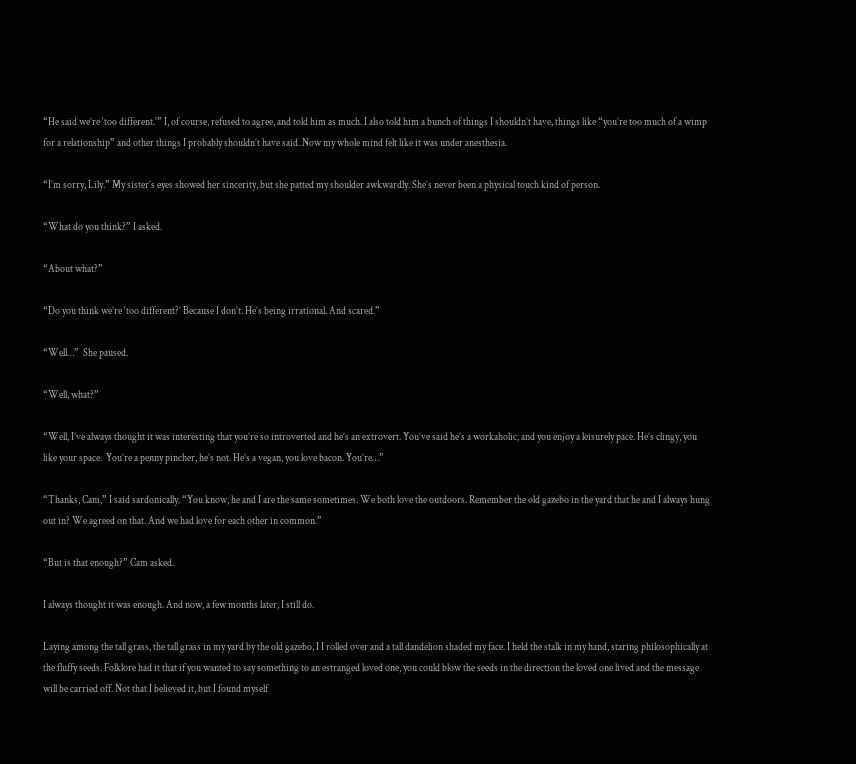“He said we’re ‘too different.'” I, of course, refused to agree, and told him as much. I also told him a bunch of things I shouldn’t have, things like “you’re too much of a wimp for a relationship” and other things I probably shouldn’t have said. Now my whole mind felt like it was under anesthesia.

“I’m sorry, Lily.” My sister’s eyes showed her sincerity, but she patted my shoulder awkwardly. She’s never been a physical touch kind of person.

“What do you think?” I asked.

“About what?”

“Do you think we’re ‘too different?’ Because I don’t. He’s being irrational. And scared.”

“Well…”  She paused.

“Well, what?”

“Well, I’ve always thought it was interesting that you’re so introverted and he’s an extrovert. You’ve said he’s a workaholic, and you enjoy a leisurely pace. He’s clingy, you like your space.  You’re a penny pincher, he’s not. He’s a vegan, you love bacon. You’re…”

“Thanks, Cam,” I said sardonically. “You know, he and I are the same sometimes. We both love the outdoors. Remember the old gazebo in the yard that he and I always hung out in? We agreed on that. And we had love for each other in common.”

“But is that enough?” Cam asked.

I always thought it was enough. And now, a few months later, I still do.

Laying among the tall grass, the tall grass in my yard by the old gazebo, I I rolled over and a tall dandelion shaded my face. I held the stalk in my hand, staring philosophically at the fluffy seeds. Folklore had it that if you wanted to say something to an estranged loved one, you could blow the seeds in the direction the loved one lived and the message will be carried off. Not that I believed it, but I found myself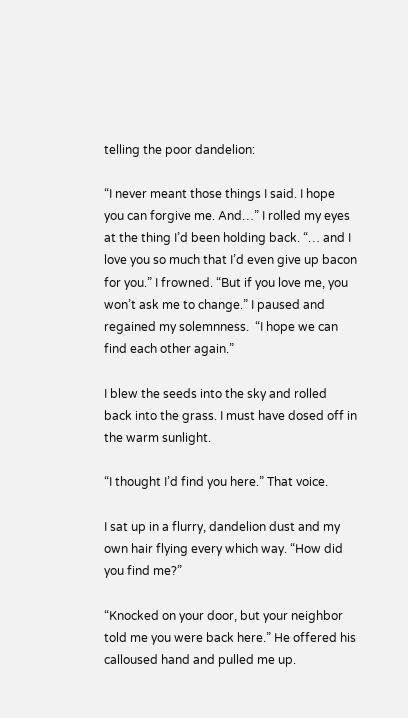telling the poor dandelion:

“I never meant those things I said. I hope you can forgive me. And…” I rolled my eyes at the thing I’d been holding back. “… and I love you so much that I’d even give up bacon for you.” I frowned. “But if you love me, you won’t ask me to change.” I paused and regained my solemnness.  “I hope we can find each other again.”

I blew the seeds into the sky and rolled back into the grass. I must have dosed off in the warm sunlight.

“I thought I’d find you here.” That voice.

I sat up in a flurry, dandelion dust and my own hair flying every which way. “How did you find me?”

“Knocked on your door, but your neighbor told me you were back here.” He offered his calloused hand and pulled me up.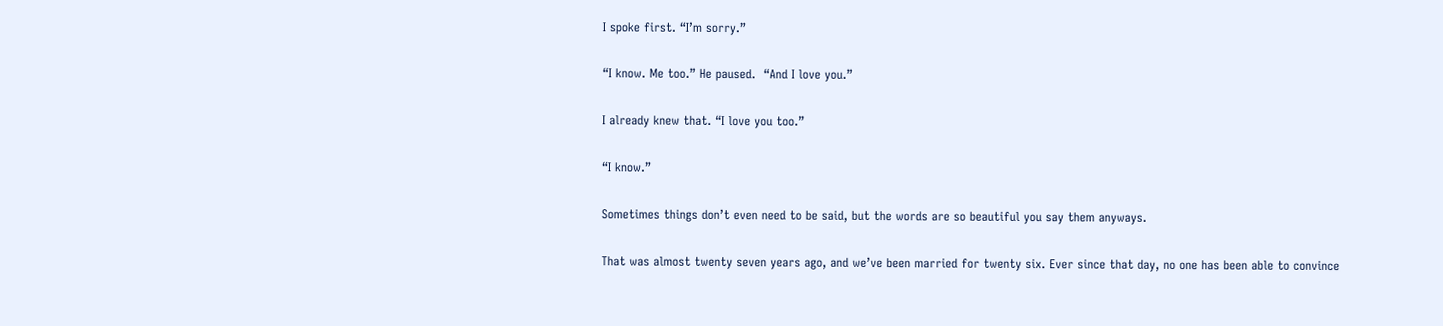I spoke first. “I’m sorry.”

“I know. Me too.” He paused.  “And I love you.”

I already knew that. “I love you too.”

“I know.”

Sometimes things don’t even need to be said, but the words are so beautiful you say them anyways.

That was almost twenty seven years ago, and we’ve been married for twenty six. Ever since that day, no one has been able to convince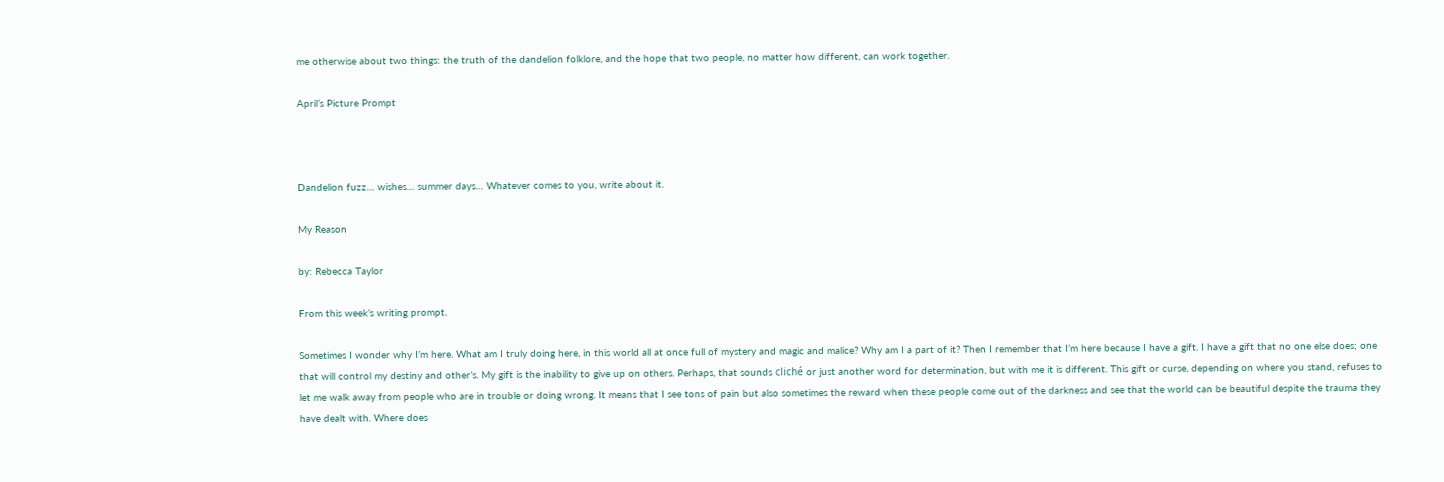me otherwise about two things: the truth of the dandelion folklore, and the hope that two people, no matter how different, can work together.

April’s Picture Prompt



Dandelion fuzz… wishes… summer days… Whatever comes to you, write about it.

My Reason

by: Rebecca Taylor

From this week’s writing prompt.

Sometimes I wonder why I’m here. What am I truly doing here, in this world all at once full of mystery and magic and malice? Why am I a part of it? Then I remember that I’m here because I have a gift. I have a gift that no one else does; one that will control my destiny and other’s. My gift is the inability to give up on others. Perhaps, that sounds cliché or just another word for determination, but with me it is different. This gift or curse, depending on where you stand, refuses to let me walk away from people who are in trouble or doing wrong. It means that I see tons of pain but also sometimes the reward when these people come out of the darkness and see that the world can be beautiful despite the trauma they have dealt with. Where does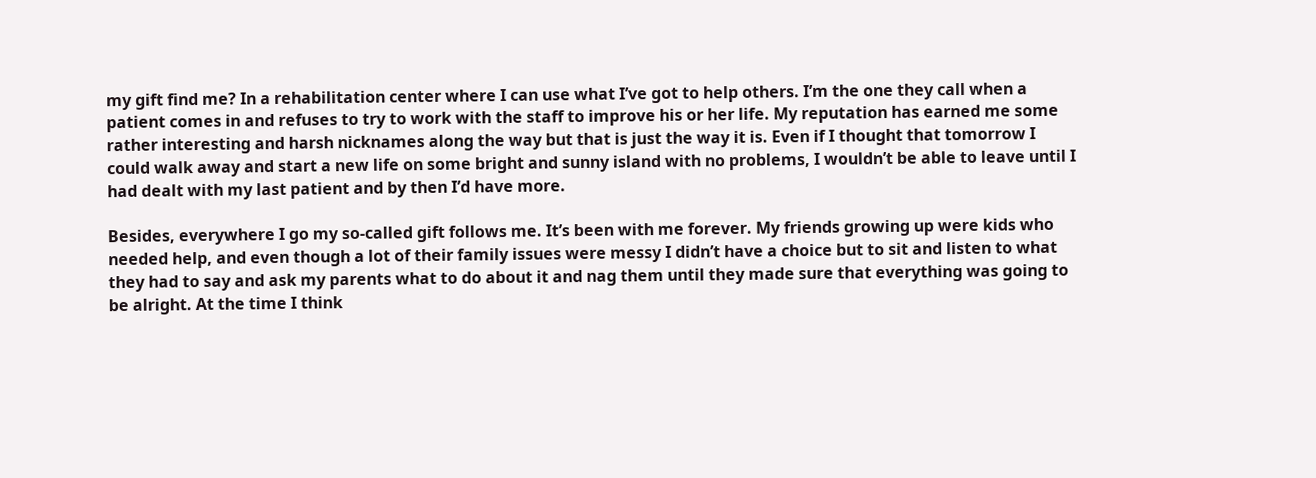my gift find me? In a rehabilitation center where I can use what I’ve got to help others. I’m the one they call when a patient comes in and refuses to try to work with the staff to improve his or her life. My reputation has earned me some rather interesting and harsh nicknames along the way but that is just the way it is. Even if I thought that tomorrow I could walk away and start a new life on some bright and sunny island with no problems, I wouldn’t be able to leave until I had dealt with my last patient and by then I’d have more.

Besides, everywhere I go my so-called gift follows me. It’s been with me forever. My friends growing up were kids who needed help, and even though a lot of their family issues were messy I didn’t have a choice but to sit and listen to what they had to say and ask my parents what to do about it and nag them until they made sure that everything was going to be alright. At the time I think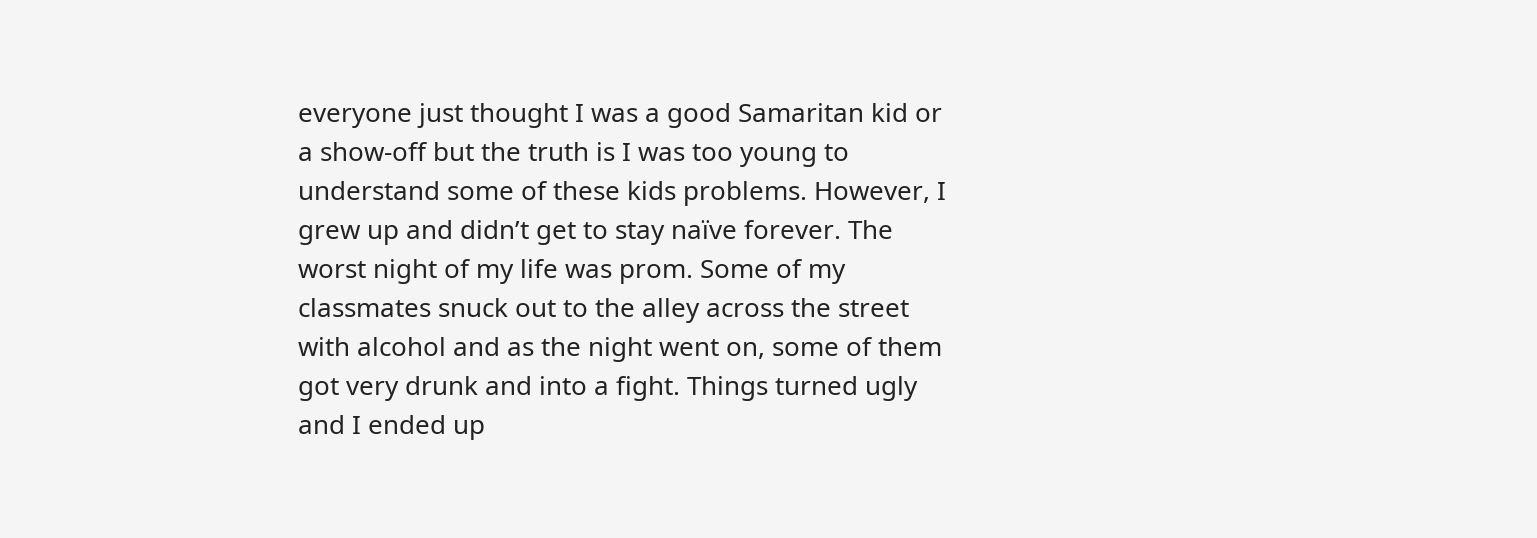everyone just thought I was a good Samaritan kid or a show‑off but the truth is I was too young to understand some of these kids problems. However, I grew up and didn’t get to stay naïve forever. The worst night of my life was prom. Some of my classmates snuck out to the alley across the street with alcohol and as the night went on, some of them got very drunk and into a fight. Things turned ugly and I ended up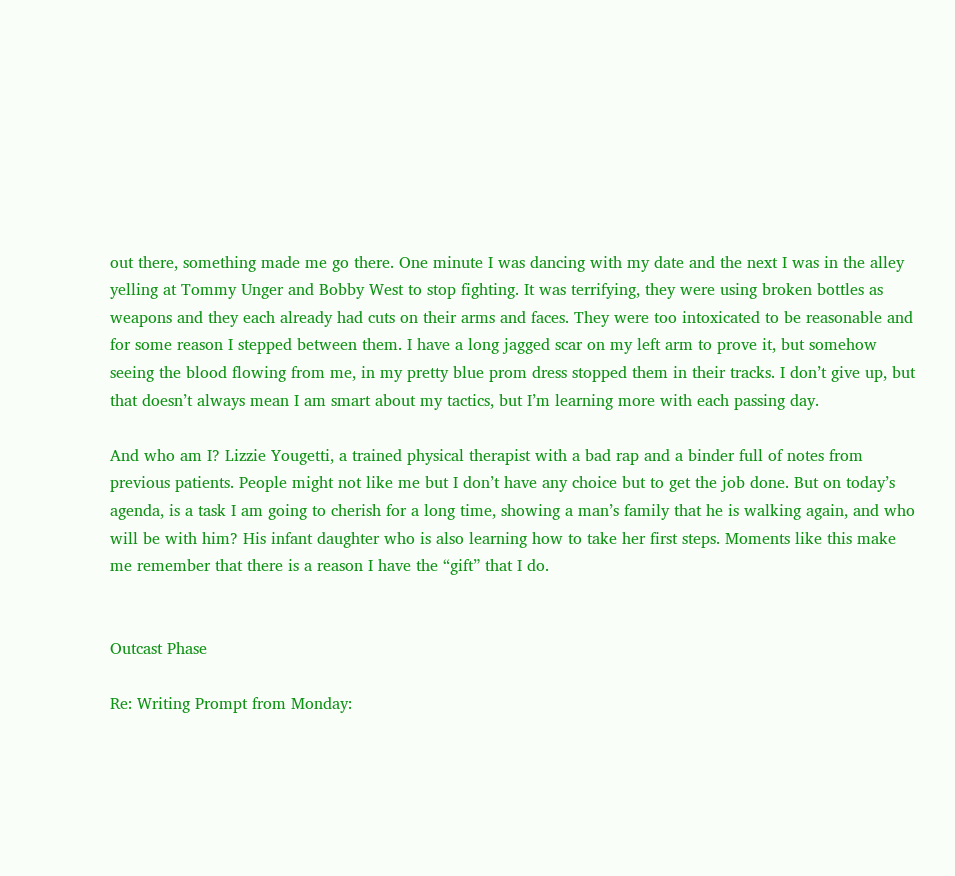out there, something made me go there. One minute I was dancing with my date and the next I was in the alley yelling at Tommy Unger and Bobby West to stop fighting. It was terrifying, they were using broken bottles as weapons and they each already had cuts on their arms and faces. They were too intoxicated to be reasonable and for some reason I stepped between them. I have a long jagged scar on my left arm to prove it, but somehow seeing the blood flowing from me, in my pretty blue prom dress stopped them in their tracks. I don’t give up, but that doesn’t always mean I am smart about my tactics, but I’m learning more with each passing day.

And who am I? Lizzie Yougetti, a trained physical therapist with a bad rap and a binder full of notes from previous patients. People might not like me but I don’t have any choice but to get the job done. But on today’s agenda, is a task I am going to cherish for a long time, showing a man’s family that he is walking again, and who will be with him? His infant daughter who is also learning how to take her first steps. Moments like this make me remember that there is a reason I have the “gift” that I do.


Outcast Phase

Re: Writing Prompt from Monday: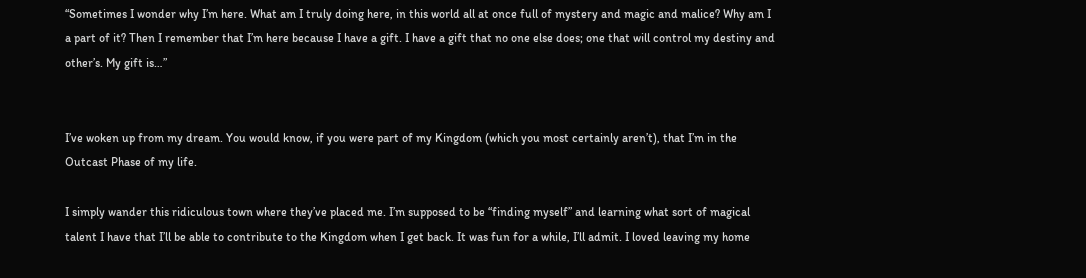“Sometimes I wonder why I’m here. What am I truly doing here, in this world all at once full of mystery and magic and malice? Why am I a part of it? Then I remember that I’m here because I have a gift. I have a gift that no one else does; one that will control my destiny and other’s. My gift is…”


I’ve woken up from my dream. You would know, if you were part of my Kingdom (which you most certainly aren’t), that I’m in the Outcast Phase of my life.

I simply wander this ridiculous town where they’ve placed me. I’m supposed to be “finding myself” and learning what sort of magical talent I have that I’ll be able to contribute to the Kingdom when I get back. It was fun for a while, I’ll admit. I loved leaving my home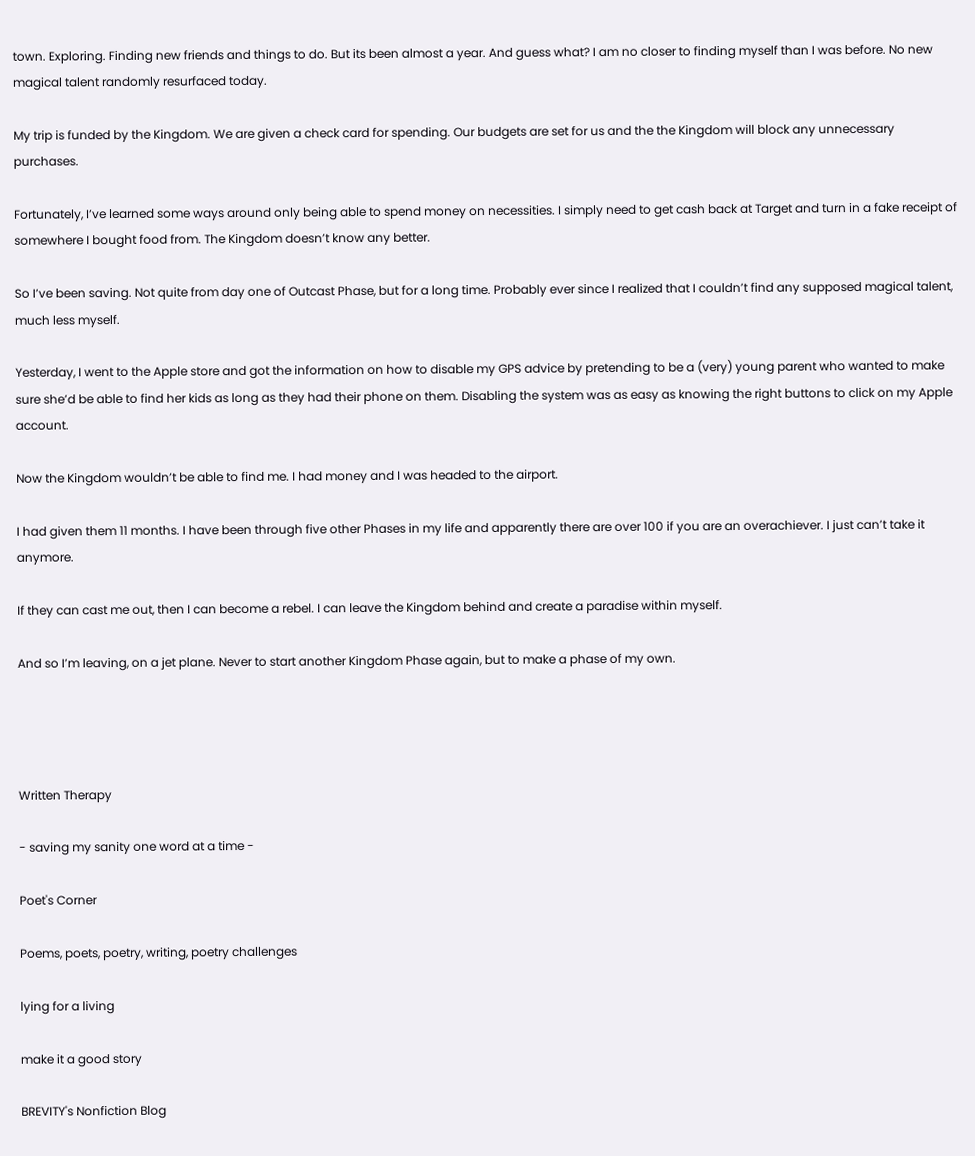town. Exploring. Finding new friends and things to do. But its been almost a year. And guess what? I am no closer to finding myself than I was before. No new magical talent randomly resurfaced today.

My trip is funded by the Kingdom. We are given a check card for spending. Our budgets are set for us and the the Kingdom will block any unnecessary purchases.

Fortunately, I’ve learned some ways around only being able to spend money on necessities. I simply need to get cash back at Target and turn in a fake receipt of somewhere I bought food from. The Kingdom doesn’t know any better.

So I’ve been saving. Not quite from day one of Outcast Phase, but for a long time. Probably ever since I realized that I couldn’t find any supposed magical talent, much less myself.

Yesterday, I went to the Apple store and got the information on how to disable my GPS advice by pretending to be a (very) young parent who wanted to make sure she’d be able to find her kids as long as they had their phone on them. Disabling the system was as easy as knowing the right buttons to click on my Apple account.

Now the Kingdom wouldn’t be able to find me. I had money and I was headed to the airport.

I had given them 11 months. I have been through five other Phases in my life and apparently there are over 100 if you are an overachiever. I just can’t take it anymore.

If they can cast me out, then I can become a rebel. I can leave the Kingdom behind and create a paradise within myself.

And so I’m leaving, on a jet plane. Never to start another Kingdom Phase again, but to make a phase of my own.




Written Therapy

- saving my sanity one word at a time -

Poet's Corner

Poems, poets, poetry, writing, poetry challenges

lying for a living

make it a good story

BREVITY's Nonfiction Blog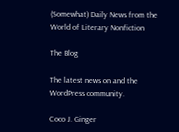(Somewhat) Daily News from the World of Literary Nonfiction

The Blog

The latest news on and the WordPress community.

Coco J. Ginger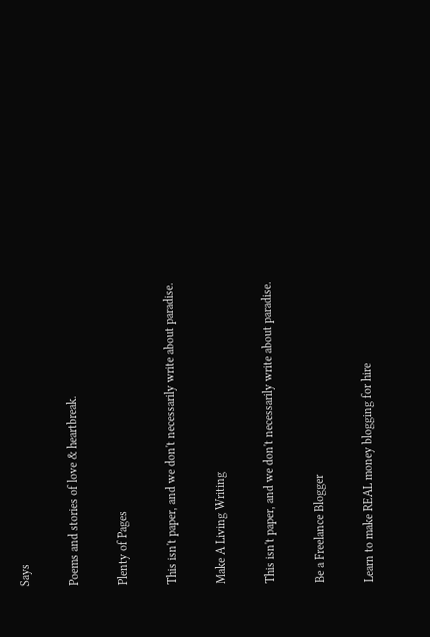Says

Poems and stories of love & heartbreak.

Plenty of Pages

This isn't paper, and we don't necessarily write about paradise.

Make A Living Writing

This isn't paper, and we don't necessarily write about paradise.

Be a Freelance Blogger

Learn to make REAL money blogging for hire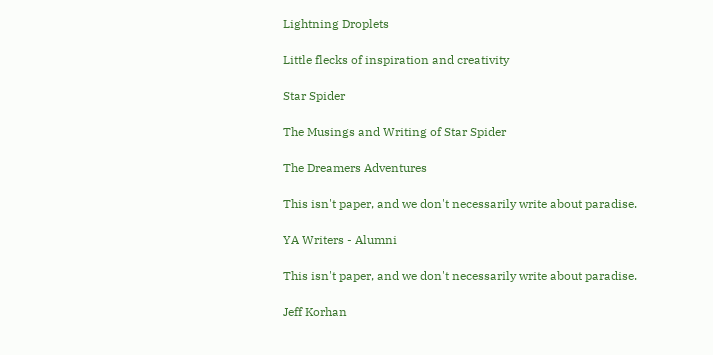Lightning Droplets

Little flecks of inspiration and creativity

Star Spider

The Musings and Writing of Star Spider

The Dreamers Adventures

This isn't paper, and we don't necessarily write about paradise.

YA Writers - Alumni

This isn't paper, and we don't necessarily write about paradise.

Jeff Korhan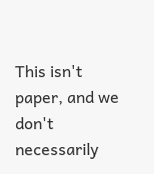This isn't paper, and we don't necessarily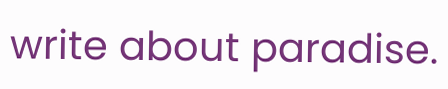write about paradise.